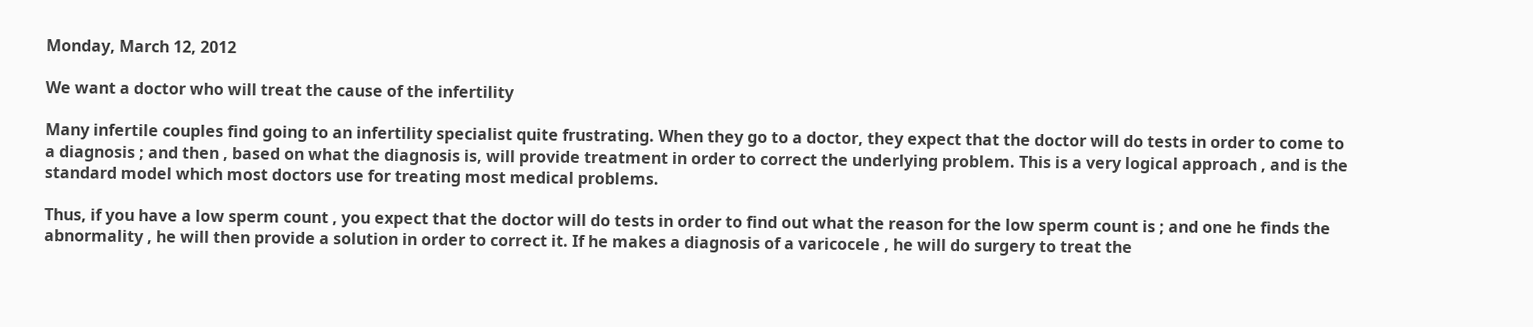Monday, March 12, 2012

We want a doctor who will treat the cause of the infertility

Many infertile couples find going to an infertility specialist quite frustrating. When they go to a doctor, they expect that the doctor will do tests in order to come to a diagnosis ; and then , based on what the diagnosis is, will provide treatment in order to correct the underlying problem. This is a very logical approach , and is the standard model which most doctors use for treating most medical problems.

Thus, if you have a low sperm count , you expect that the doctor will do tests in order to find out what the reason for the low sperm count is ; and one he finds the abnormality , he will then provide a solution in order to correct it. If he makes a diagnosis of a varicocele , he will do surgery to treat the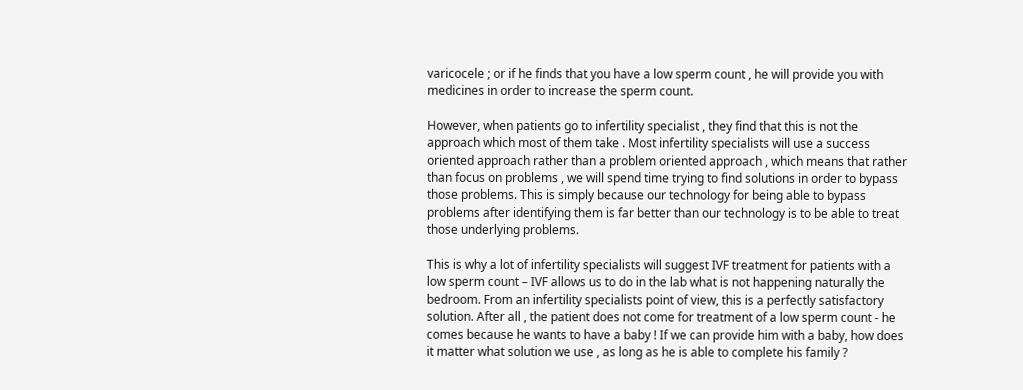varicocele ; or if he finds that you have a low sperm count , he will provide you with medicines in order to increase the sperm count.

However, when patients go to infertility specialist , they find that this is not the approach which most of them take . Most infertility specialists will use a success oriented approach rather than a problem oriented approach , which means that rather than focus on problems , we will spend time trying to find solutions in order to bypass those problems. This is simply because our technology for being able to bypass problems after identifying them is far better than our technology is to be able to treat those underlying problems.

This is why a lot of infertility specialists will suggest IVF treatment for patients with a low sperm count – IVF allows us to do in the lab what is not happening naturally the bedroom. From an infertility specialists point of view, this is a perfectly satisfactory solution. After all , the patient does not come for treatment of a low sperm count - he comes because he wants to have a baby ! If we can provide him with a baby, how does it matter what solution we use , as long as he is able to complete his family ?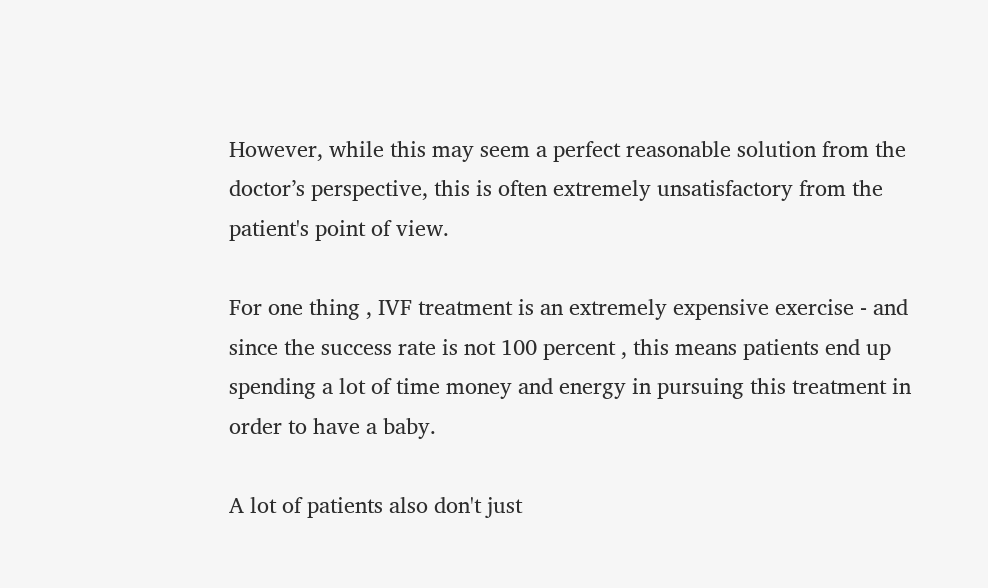However, while this may seem a perfect reasonable solution from the doctor’s perspective, this is often extremely unsatisfactory from the patient's point of view.

For one thing , IVF treatment is an extremely expensive exercise - and since the success rate is not 100 percent , this means patients end up spending a lot of time money and energy in pursuing this treatment in order to have a baby.

A lot of patients also don't just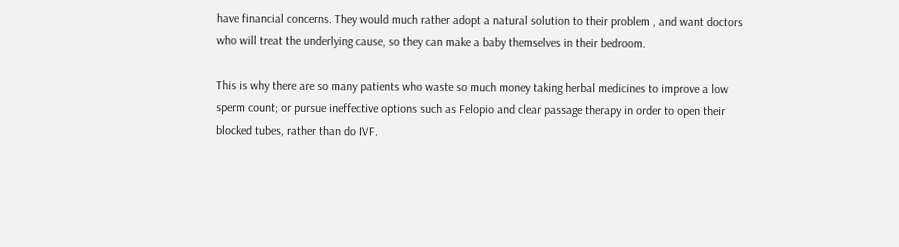have financial concerns. They would much rather adopt a natural solution to their problem , and want doctors who will treat the underlying cause, so they can make a baby themselves in their bedroom.

This is why there are so many patients who waste so much money taking herbal medicines to improve a low sperm count; or pursue ineffective options such as Felopio and clear passage therapy in order to open their blocked tubes, rather than do IVF.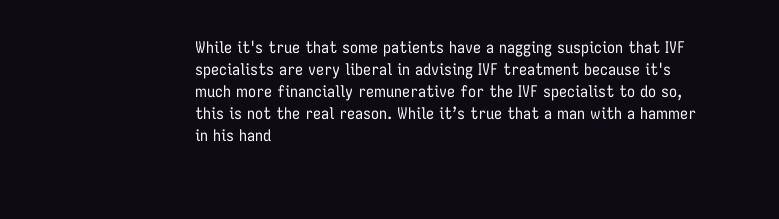While it's true that some patients have a nagging suspicion that IVF specialists are very liberal in advising IVF treatment because it's much more financially remunerative for the IVF specialist to do so, this is not the real reason. While it’s true that a man with a hammer in his hand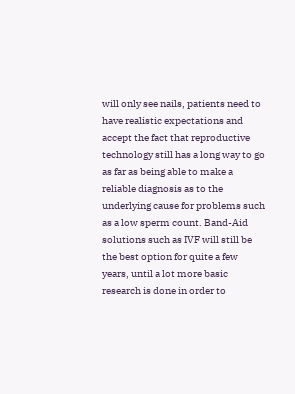will only see nails, patients need to have realistic expectations and accept the fact that reproductive technology still has a long way to go as far as being able to make a reliable diagnosis as to the underlying cause for problems such as a low sperm count. Band-Aid solutions such as IVF will still be the best option for quite a few years, until a lot more basic research is done in order to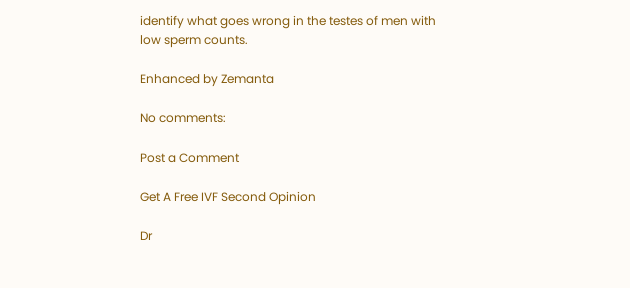identify what goes wrong in the testes of men with low sperm counts.

Enhanced by Zemanta

No comments:

Post a Comment

Get A Free IVF Second Opinion

Dr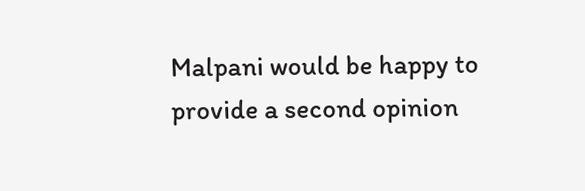Malpani would be happy to provide a second opinion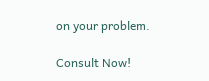on your problem.

Consult Now!